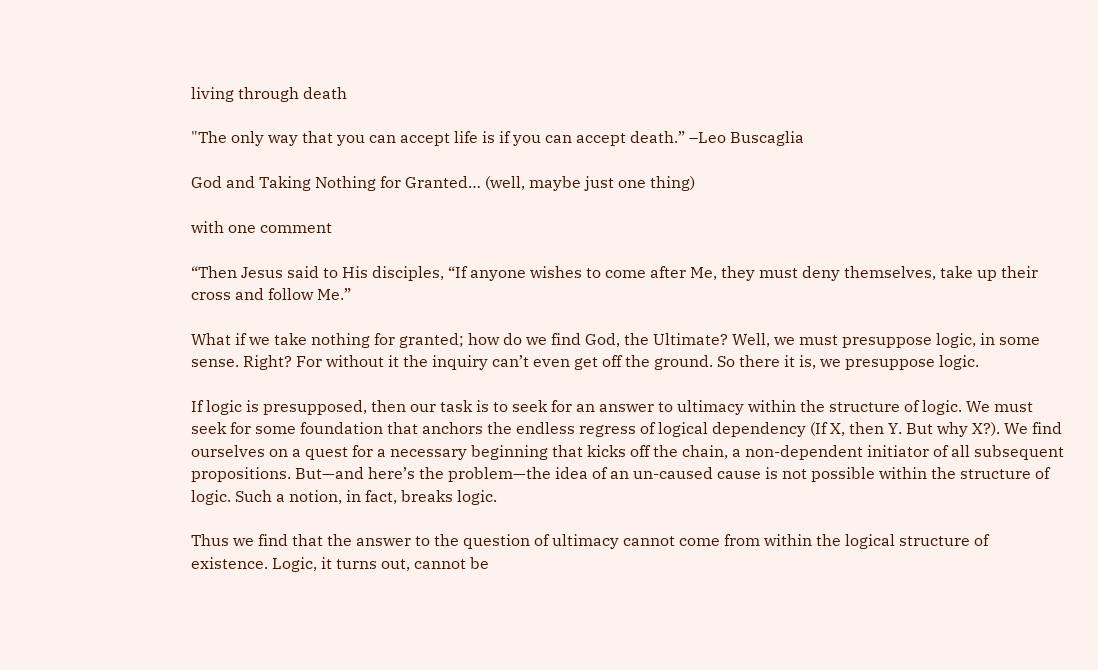living through death

"The only way that you can accept life is if you can accept death.” –Leo Buscaglia

God and Taking Nothing for Granted… (well, maybe just one thing)

with one comment

“Then Jesus said to His disciples, “If anyone wishes to come after Me, they must deny themselves, take up their cross and follow Me.”

What if we take nothing for granted; how do we find God, the Ultimate? Well, we must presuppose logic, in some sense. Right? For without it the inquiry can’t even get off the ground. So there it is, we presuppose logic.

If logic is presupposed, then our task is to seek for an answer to ultimacy within the structure of logic. We must seek for some foundation that anchors the endless regress of logical dependency (If X, then Y. But why X?). We find ourselves on a quest for a necessary beginning that kicks off the chain, a non-dependent initiator of all subsequent propositions. But—and here’s the problem—the idea of an un-caused cause is not possible within the structure of logic. Such a notion, in fact, breaks logic.

Thus we find that the answer to the question of ultimacy cannot come from within the logical structure of existence. Logic, it turns out, cannot be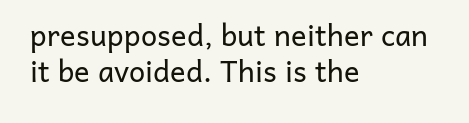presupposed, but neither can it be avoided. This is the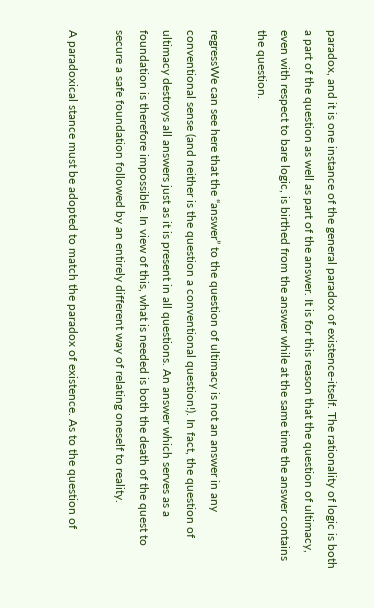paradox, and it is one instance of the general paradox of existence-itself. The rationality of logic is both a part of the question as well as part of the answer. It is for this reason that the question of ultimacy, even with respect to bare logic, is birthed from the answer while at the same time the answer contains the question.

regressWe can see here that the “answer” to the question of ultimacy is not an answer in any conventional sense (and neither is the question a conventional question!). In fact, the question of ultimacy destroys all answers just as it is present in all questions. An answer which serves as a foundation is therefore impossible. In view of this, what is needed is both the death of the quest to secure a safe foundation followed by an entirely different way of relating oneself to reality.

A paradoxical stance must be adopted to match the paradox of existence. As to the question of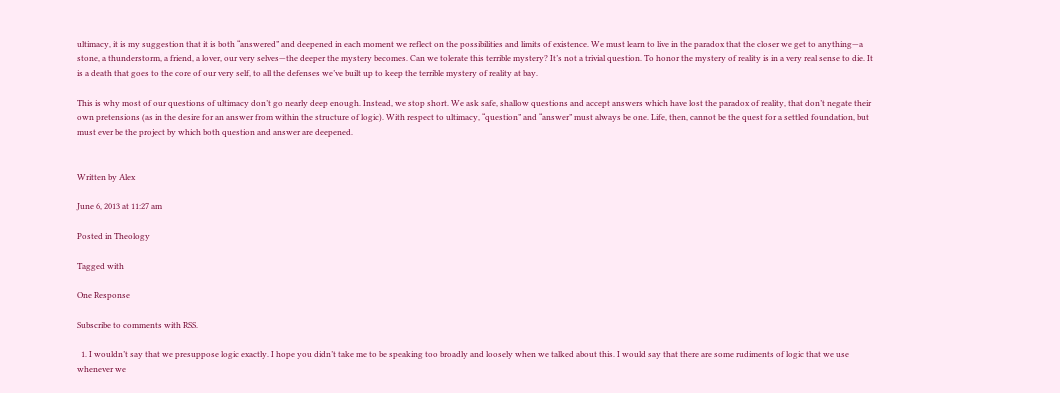ultimacy, it is my suggestion that it is both “answered” and deepened in each moment we reflect on the possibilities and limits of existence. We must learn to live in the paradox that the closer we get to anything—a stone, a thunderstorm, a friend, a lover, our very selves—the deeper the mystery becomes. Can we tolerate this terrible mystery? It’s not a trivial question. To honor the mystery of reality is in a very real sense to die. It is a death that goes to the core of our very self, to all the defenses we’ve built up to keep the terrible mystery of reality at bay.

This is why most of our questions of ultimacy don’t go nearly deep enough. Instead, we stop short. We ask safe, shallow questions and accept answers which have lost the paradox of reality, that don’t negate their own pretensions (as in the desire for an answer from within the structure of logic). With respect to ultimacy, “question” and “answer” must always be one. Life, then, cannot be the quest for a settled foundation, but must ever be the project by which both question and answer are deepened.


Written by Alex

June 6, 2013 at 11:27 am

Posted in Theology

Tagged with

One Response

Subscribe to comments with RSS.

  1. I wouldn’t say that we presuppose logic exactly. I hope you didn’t take me to be speaking too broadly and loosely when we talked about this. I would say that there are some rudiments of logic that we use whenever we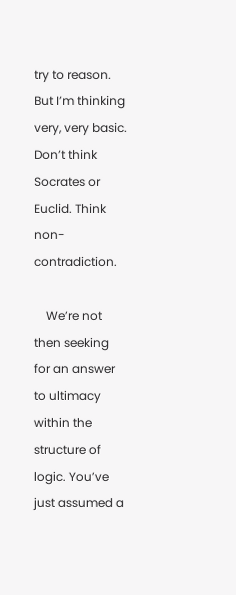try to reason. But I’m thinking very, very basic. Don’t think Socrates or Euclid. Think non-contradiction.

    We’re not then seeking for an answer to ultimacy within the structure of logic. You’ve just assumed a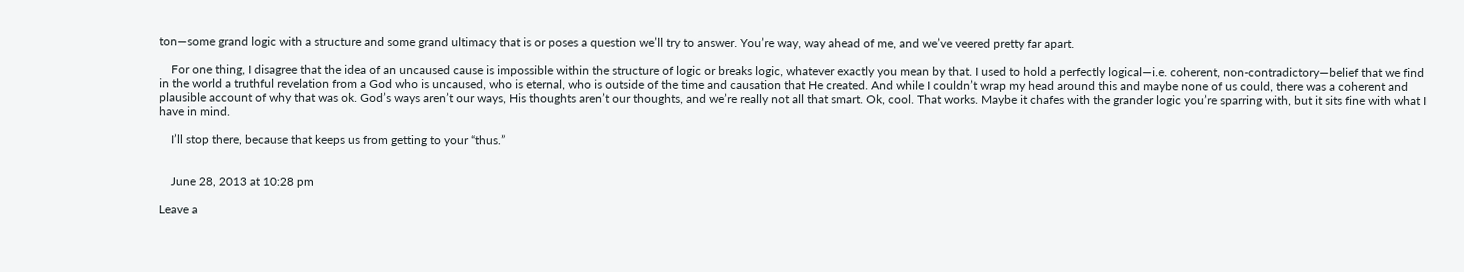ton—some grand logic with a structure and some grand ultimacy that is or poses a question we’ll try to answer. You’re way, way ahead of me, and we’ve veered pretty far apart.

    For one thing, I disagree that the idea of an uncaused cause is impossible within the structure of logic or breaks logic, whatever exactly you mean by that. I used to hold a perfectly logical—i.e. coherent, non-contradictory—belief that we find in the world a truthful revelation from a God who is uncaused, who is eternal, who is outside of the time and causation that He created. And while I couldn’t wrap my head around this and maybe none of us could, there was a coherent and plausible account of why that was ok. God’s ways aren’t our ways, His thoughts aren’t our thoughts, and we’re really not all that smart. Ok, cool. That works. Maybe it chafes with the grander logic you’re sparring with, but it sits fine with what I have in mind.

    I’ll stop there, because that keeps us from getting to your “thus.”


    June 28, 2013 at 10:28 pm

Leave a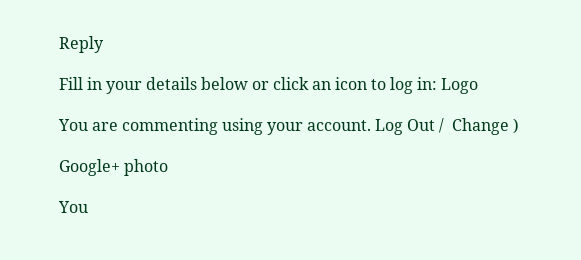Reply

Fill in your details below or click an icon to log in: Logo

You are commenting using your account. Log Out /  Change )

Google+ photo

You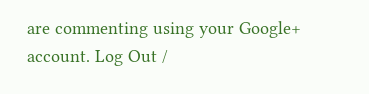are commenting using your Google+ account. Log Out /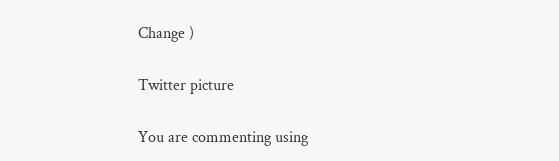Change )

Twitter picture

You are commenting using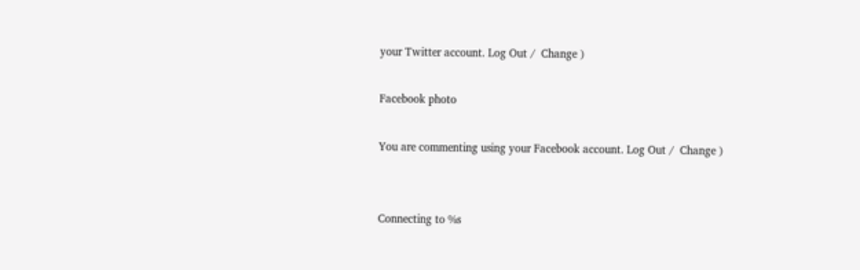your Twitter account. Log Out /  Change )

Facebook photo

You are commenting using your Facebook account. Log Out /  Change )


Connecting to %s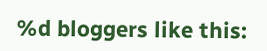%d bloggers like this: